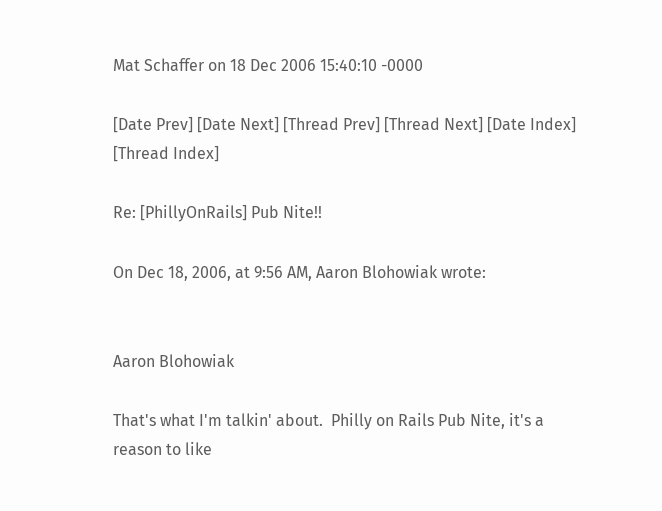Mat Schaffer on 18 Dec 2006 15:40:10 -0000

[Date Prev] [Date Next] [Thread Prev] [Thread Next] [Date Index] [Thread Index]

Re: [PhillyOnRails] Pub Nite!!

On Dec 18, 2006, at 9:56 AM, Aaron Blohowiak wrote:


Aaron Blohowiak

That's what I'm talkin' about.  Philly on Rails Pub Nite, it's a reason to like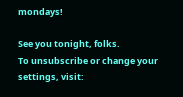mondays!

See you tonight, folks.
To unsubscribe or change your settings, visit: